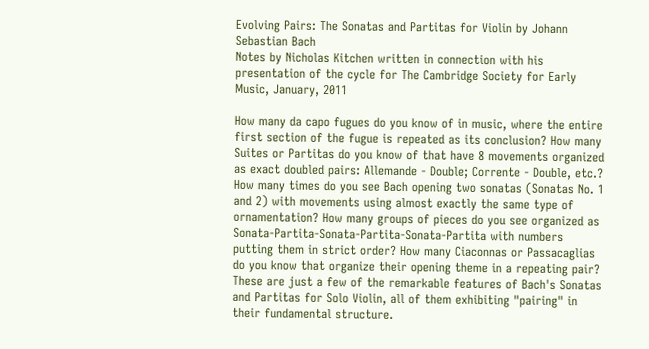Evolving Pairs: The Sonatas and Partitas for Violin by Johann Sebastian Bach
Notes by Nicholas Kitchen written in connection with his presentation of the cycle for The Cambridge Society for Early Music, January, 2011

How many da capo fugues do you know of in music, where the entire first section of the fugue is repeated as its conclusion? How many Suites or Partitas do you know of that have 8 movements organized as exact doubled pairs: Allemande - Double; Corrente - Double, etc.? How many times do you see Bach opening two sonatas (Sonatas No. 1 and 2) with movements using almost exactly the same type of ornamentation? How many groups of pieces do you see organized as Sonata-Partita-Sonata-Partita-Sonata-Partita with numbers putting them in strict order? How many Ciaconnas or Passacaglias do you know that organize their opening theme in a repeating pair? These are just a few of the remarkable features of Bach's Sonatas and Partitas for Solo Violin, all of them exhibiting "pairing" in their fundamental structure.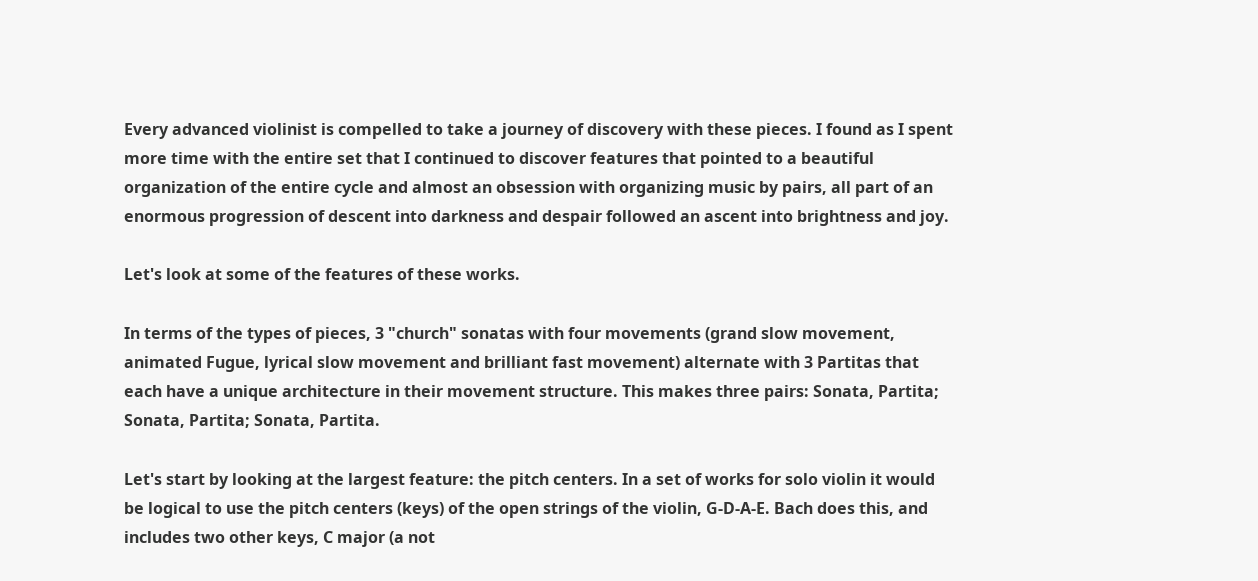Every advanced violinist is compelled to take a journey of discovery with these pieces. I found as I spent more time with the entire set that I continued to discover features that pointed to a beautiful organization of the entire cycle and almost an obsession with organizing music by pairs, all part of an enormous progression of descent into darkness and despair followed an ascent into brightness and joy.

Let's look at some of the features of these works.

In terms of the types of pieces, 3 "church" sonatas with four movements (grand slow movement, animated Fugue, lyrical slow movement and brilliant fast movement) alternate with 3 Partitas that each have a unique architecture in their movement structure. This makes three pairs: Sonata, Partita; Sonata, Partita; Sonata, Partita.

Let's start by looking at the largest feature: the pitch centers. In a set of works for solo violin it would be logical to use the pitch centers (keys) of the open strings of the violin, G-D-A-E. Bach does this, and includes two other keys, C major (a not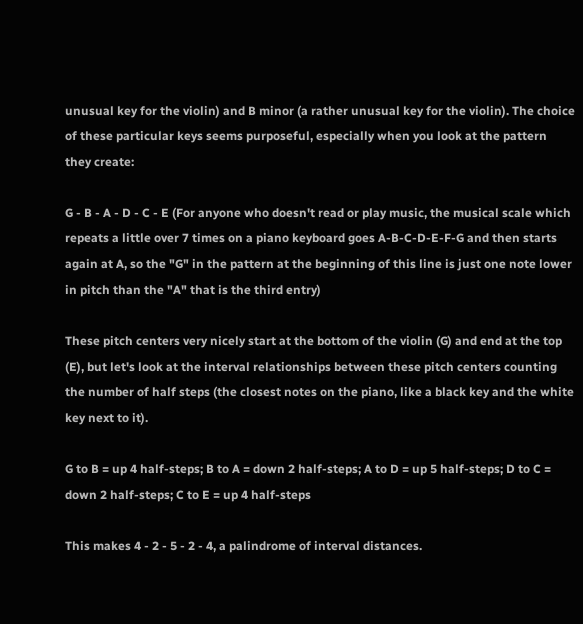unusual key for the violin) and B minor (a rather unusual key for the violin). The choice of these particular keys seems purposeful, especially when you look at the pattern they create:

G - B - A - D - C - E (For anyone who doesn't read or play music, the musical scale which repeats a little over 7 times on a piano keyboard goes A-B-C-D-E-F-G and then starts again at A, so the "G" in the pattern at the beginning of this line is just one note lower in pitch than the "A" that is the third entry)

These pitch centers very nicely start at the bottom of the violin (G) and end at the top (E), but let's look at the interval relationships between these pitch centers counting the number of half steps (the closest notes on the piano, like a black key and the white key next to it).

G to B = up 4 half-steps; B to A = down 2 half-steps; A to D = up 5 half-steps; D to C = down 2 half-steps; C to E = up 4 half-steps

This makes 4 - 2 - 5 - 2 - 4, a palindrome of interval distances.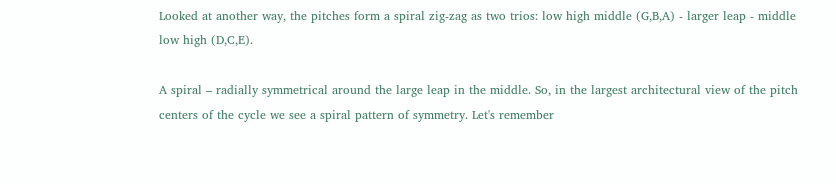Looked at another way, the pitches form a spiral zig-zag as two trios: low high middle (G,B,A) - larger leap - middle low high (D,C,E).

A spiral – radially symmetrical around the large leap in the middle. So, in the largest architectural view of the pitch centers of the cycle we see a spiral pattern of symmetry. Let's remember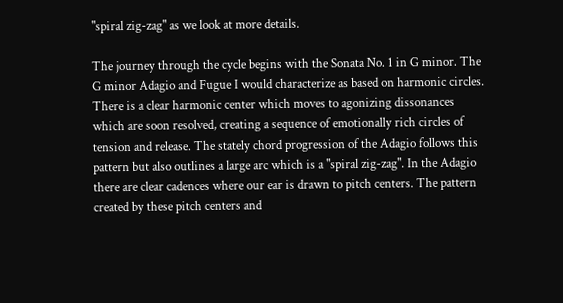"spiral zig-zag" as we look at more details.

The journey through the cycle begins with the Sonata No. 1 in G minor. The G minor Adagio and Fugue I would characterize as based on harmonic circles. There is a clear harmonic center which moves to agonizing dissonances which are soon resolved, creating a sequence of emotionally rich circles of tension and release. The stately chord progression of the Adagio follows this pattern but also outlines a large arc which is a "spiral zig-zag". In the Adagio there are clear cadences where our ear is drawn to pitch centers. The pattern created by these pitch centers and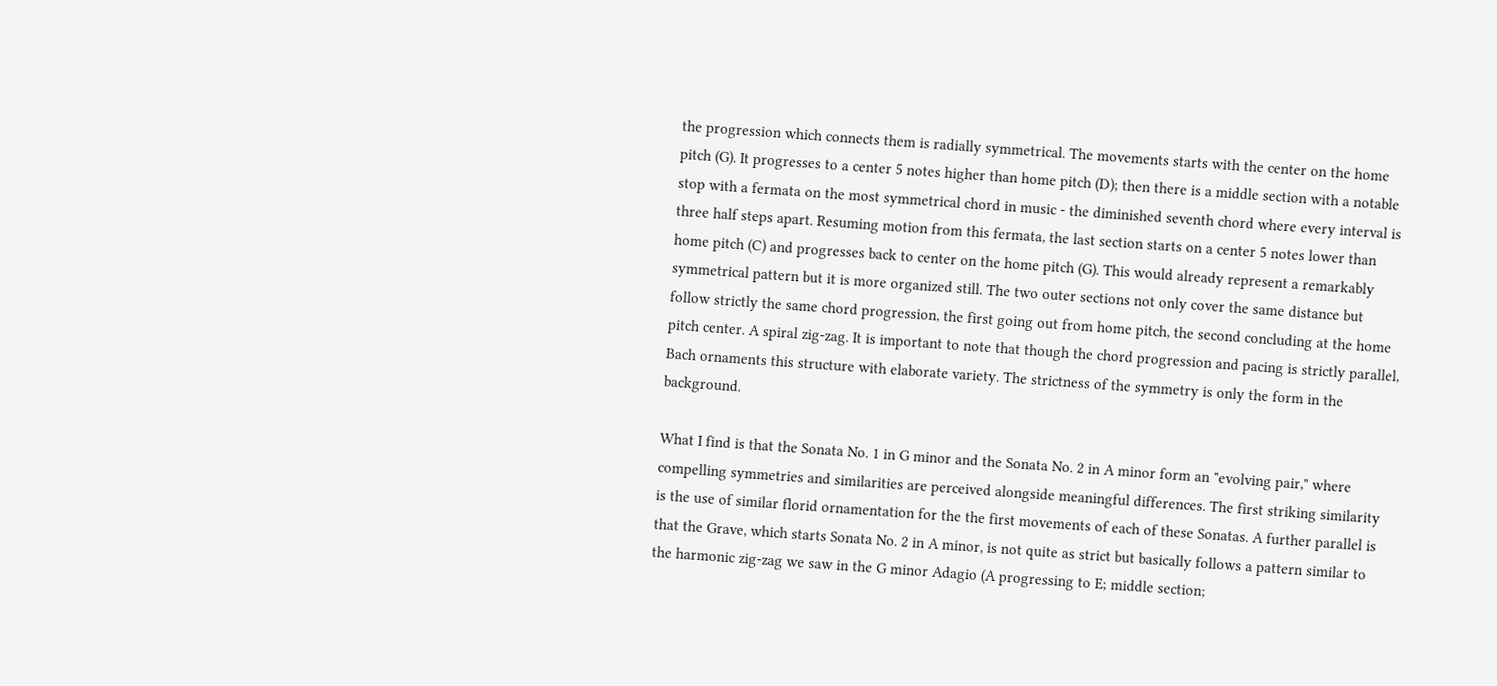the progression which connects them is radially symmetrical. The movements starts with the center on the home pitch (G). It progresses to a center 5 notes higher than home pitch (D); then there is a middle section with a notable stop with a fermata on the most symmetrical chord in music - the diminished seventh chord where every interval is three half steps apart. Resuming motion from this fermata, the last section starts on a center 5 notes lower than home pitch (C) and progresses back to center on the home pitch (G). This would already represent a remarkably symmetrical pattern but it is more organized still. The two outer sections not only cover the same distance but follow strictly the same chord progression, the first going out from home pitch, the second concluding at the home pitch center. A spiral zig-zag. It is important to note that though the chord progression and pacing is strictly parallel, Bach ornaments this structure with elaborate variety. The strictness of the symmetry is only the form in the background.

What I find is that the Sonata No. 1 in G minor and the Sonata No. 2 in A minor form an "evolving pair," where compelling symmetries and similarities are perceived alongside meaningful differences. The first striking similarity is the use of similar florid ornamentation for the the first movements of each of these Sonatas. A further parallel is that the Grave, which starts Sonata No. 2 in A minor, is not quite as strict but basically follows a pattern similar to the harmonic zig-zag we saw in the G minor Adagio (A progressing to E; middle section;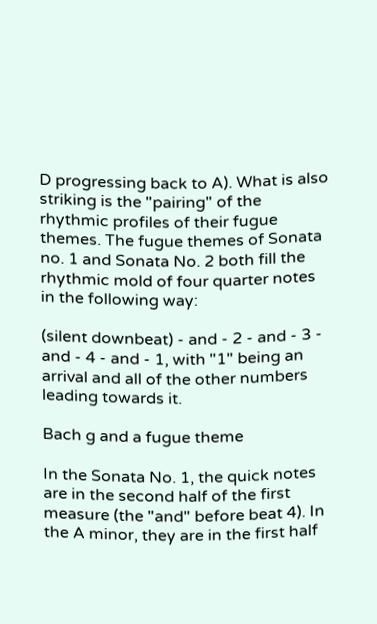D progressing back to A). What is also striking is the "pairing" of the rhythmic profiles of their fugue themes. The fugue themes of Sonata no. 1 and Sonata No. 2 both fill the rhythmic mold of four quarter notes in the following way:

(silent downbeat) - and - 2 - and - 3 - and - 4 - and - 1, with "1" being an arrival and all of the other numbers leading towards it.

Bach g and a fugue theme

In the Sonata No. 1, the quick notes are in the second half of the first measure (the "and" before beat 4). In the A minor, they are in the first half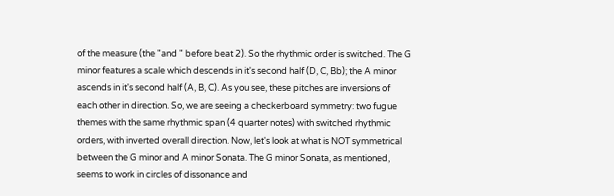of the measure (the "and " before beat 2). So the rhythmic order is switched. The G minor features a scale which descends in it's second half (D, C, Bb); the A minor ascends in it's second half (A, B, C). As you see, these pitches are inversions of each other in direction. So, we are seeing a checkerboard symmetry: two fugue themes with the same rhythmic span (4 quarter notes) with switched rhythmic orders, with inverted overall direction. Now, let's look at what is NOT symmetrical between the G minor and A minor Sonata. The G minor Sonata, as mentioned, seems to work in circles of dissonance and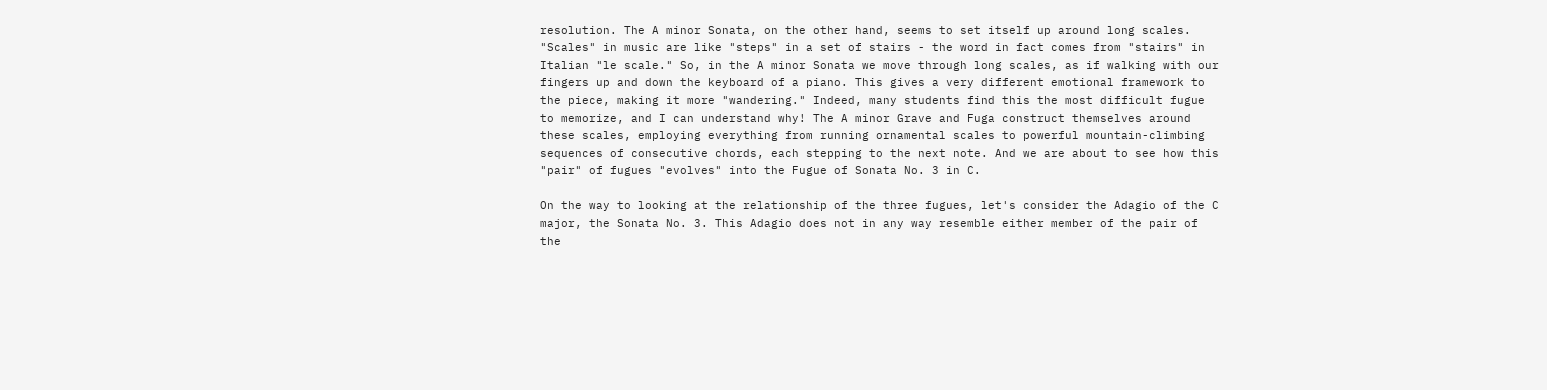resolution. The A minor Sonata, on the other hand, seems to set itself up around long scales. "Scales" in music are like "steps" in a set of stairs - the word in fact comes from "stairs" in Italian "le scale." So, in the A minor Sonata we move through long scales, as if walking with our fingers up and down the keyboard of a piano. This gives a very different emotional framework to the piece, making it more "wandering." Indeed, many students find this the most difficult fugue to memorize, and I can understand why! The A minor Grave and Fuga construct themselves around these scales, employing everything from running ornamental scales to powerful mountain-climbing sequences of consecutive chords, each stepping to the next note. And we are about to see how this "pair" of fugues "evolves" into the Fugue of Sonata No. 3 in C.

On the way to looking at the relationship of the three fugues, let's consider the Adagio of the C major, the Sonata No. 3. This Adagio does not in any way resemble either member of the pair of the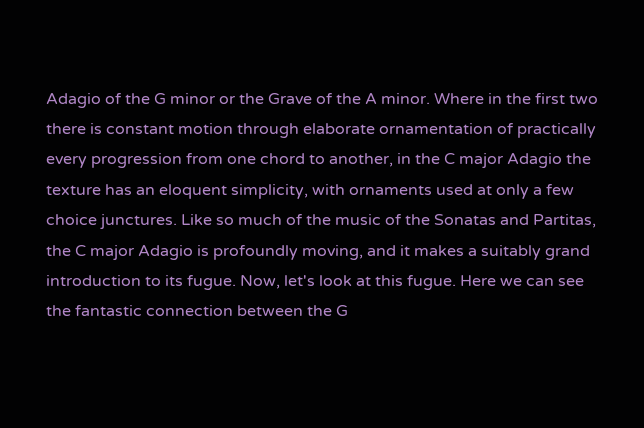Adagio of the G minor or the Grave of the A minor. Where in the first two there is constant motion through elaborate ornamentation of practically every progression from one chord to another, in the C major Adagio the texture has an eloquent simplicity, with ornaments used at only a few choice junctures. Like so much of the music of the Sonatas and Partitas, the C major Adagio is profoundly moving, and it makes a suitably grand introduction to its fugue. Now, let's look at this fugue. Here we can see the fantastic connection between the G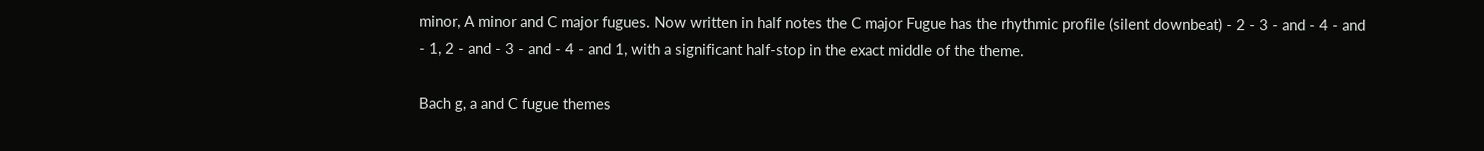minor, A minor and C major fugues. Now written in half notes the C major Fugue has the rhythmic profile (silent downbeat) - 2 - 3 - and - 4 - and - 1, 2 - and - 3 - and - 4 - and 1, with a significant half-stop in the exact middle of the theme.

Bach g, a and C fugue themes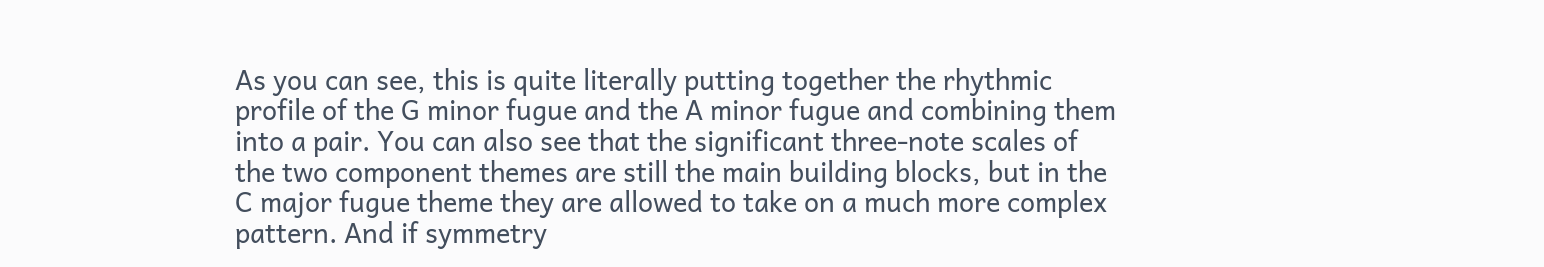As you can see, this is quite literally putting together the rhythmic profile of the G minor fugue and the A minor fugue and combining them into a pair. You can also see that the significant three-note scales of the two component themes are still the main building blocks, but in the C major fugue theme they are allowed to take on a much more complex pattern. And if symmetry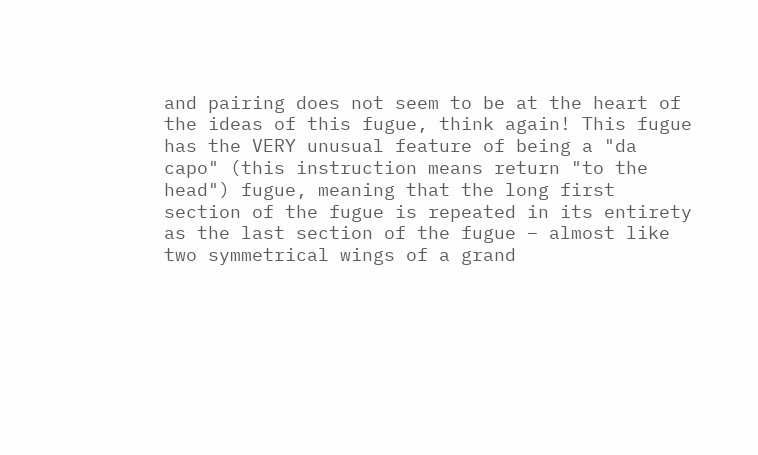and pairing does not seem to be at the heart of the ideas of this fugue, think again! This fugue has the VERY unusual feature of being a "da capo" (this instruction means return "to the head") fugue, meaning that the long first section of the fugue is repeated in its entirety as the last section of the fugue – almost like two symmetrical wings of a grand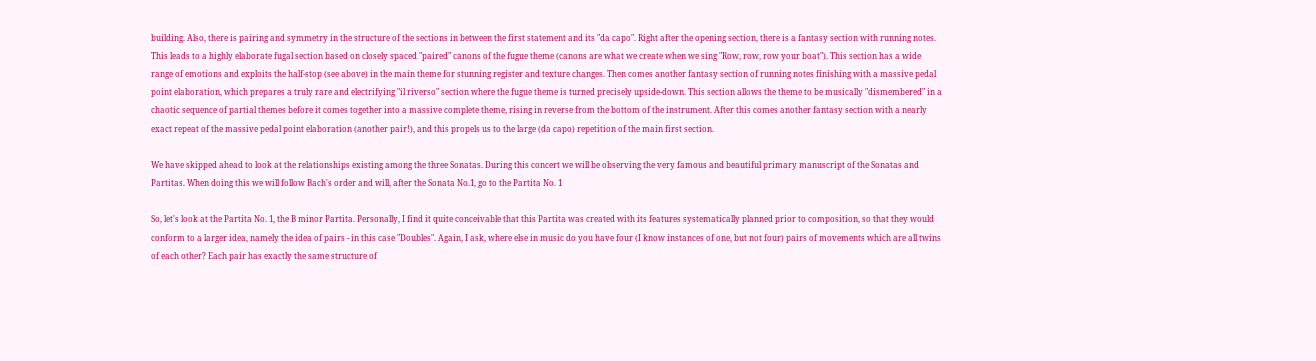building. Also, there is pairing and symmetry in the structure of the sections in between the first statement and its "da capo". Right after the opening section, there is a fantasy section with running notes. This leads to a highly elaborate fugal section based on closely spaced "paired" canons of the fugue theme (canons are what we create when we sing "Row, row, row your boat"). This section has a wide range of emotions and exploits the half-stop (see above) in the main theme for stunning register and texture changes. Then comes another fantasy section of running notes finishing with a massive pedal point elaboration, which prepares a truly rare and electrifying "il riverso" section where the fugue theme is turned precisely upside-down. This section allows the theme to be musically "dismembered" in a chaotic sequence of partial themes before it comes together into a massive complete theme, rising in reverse from the bottom of the instrument. After this comes another fantasy section with a nearly exact repeat of the massive pedal point elaboration (another pair!), and this propels us to the large (da capo) repetition of the main first section.

We have skipped ahead to look at the relationships existing among the three Sonatas. During this concert we will be observing the very famous and beautiful primary manuscript of the Sonatas and Partitas. When doing this we will follow Bach's order and will, after the Sonata No.1, go to the Partita No. 1

So, let's look at the Partita No. 1, the B minor Partita. Personally, I find it quite conceivable that this Partita was created with its features systematically planned prior to composition, so that they would conform to a larger idea, namely the idea of pairs - in this case "Doubles". Again, I ask, where else in music do you have four (I know instances of one, but not four) pairs of movements which are all twins of each other? Each pair has exactly the same structure of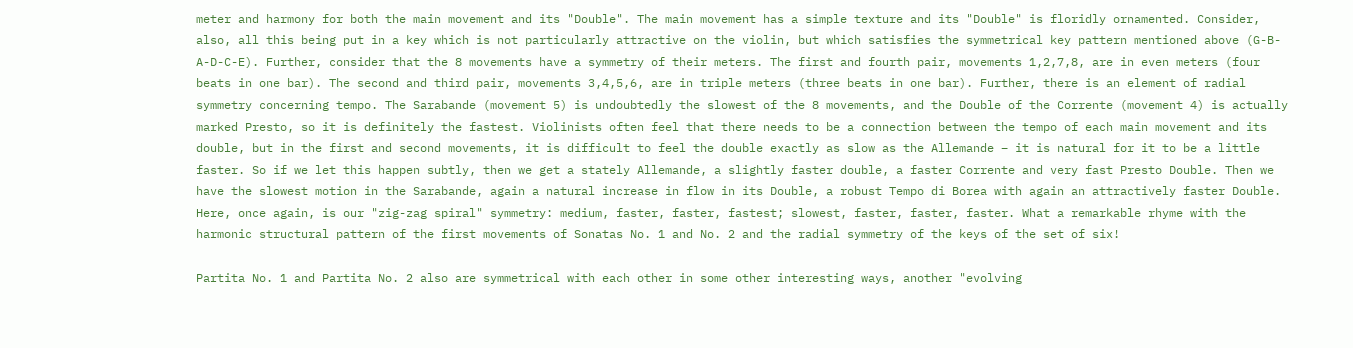meter and harmony for both the main movement and its "Double". The main movement has a simple texture and its "Double" is floridly ornamented. Consider, also, all this being put in a key which is not particularly attractive on the violin, but which satisfies the symmetrical key pattern mentioned above (G-B-A-D-C-E). Further, consider that the 8 movements have a symmetry of their meters. The first and fourth pair, movements 1,2,7,8, are in even meters (four beats in one bar). The second and third pair, movements 3,4,5,6, are in triple meters (three beats in one bar). Further, there is an element of radial symmetry concerning tempo. The Sarabande (movement 5) is undoubtedly the slowest of the 8 movements, and the Double of the Corrente (movement 4) is actually marked Presto, so it is definitely the fastest. Violinists often feel that there needs to be a connection between the tempo of each main movement and its double, but in the first and second movements, it is difficult to feel the double exactly as slow as the Allemande – it is natural for it to be a little faster. So if we let this happen subtly, then we get a stately Allemande, a slightly faster double, a faster Corrente and very fast Presto Double. Then we have the slowest motion in the Sarabande, again a natural increase in flow in its Double, a robust Tempo di Borea with again an attractively faster Double. Here, once again, is our "zig-zag spiral" symmetry: medium, faster, faster, fastest; slowest, faster, faster, faster. What a remarkable rhyme with the harmonic structural pattern of the first movements of Sonatas No. 1 and No. 2 and the radial symmetry of the keys of the set of six!

Partita No. 1 and Partita No. 2 also are symmetrical with each other in some other interesting ways, another "evolving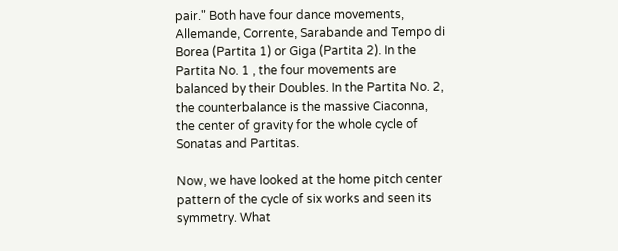pair." Both have four dance movements, Allemande, Corrente, Sarabande and Tempo di Borea (Partita 1) or Giga (Partita 2). In the Partita No. 1 , the four movements are balanced by their Doubles. In the Partita No. 2, the counterbalance is the massive Ciaconna, the center of gravity for the whole cycle of Sonatas and Partitas.

Now, we have looked at the home pitch center pattern of the cycle of six works and seen its symmetry. What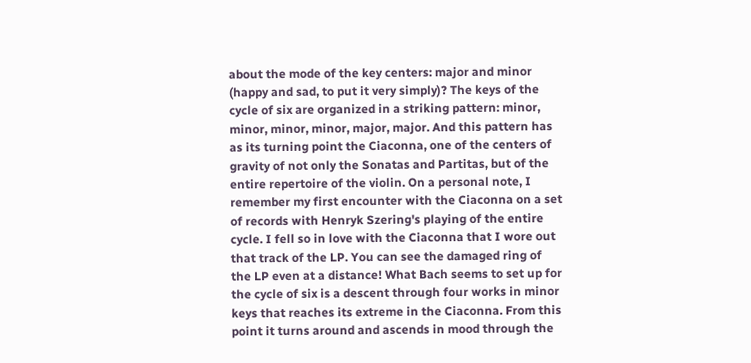about the mode of the key centers: major and minor (happy and sad, to put it very simply)? The keys of the cycle of six are organized in a striking pattern: minor, minor, minor, minor, major, major. And this pattern has as its turning point the Ciaconna, one of the centers of gravity of not only the Sonatas and Partitas, but of the entire repertoire of the violin. On a personal note, I remember my first encounter with the Ciaconna on a set of records with Henryk Szering's playing of the entire cycle. I fell so in love with the Ciaconna that I wore out that track of the LP. You can see the damaged ring of the LP even at a distance! What Bach seems to set up for the cycle of six is a descent through four works in minor keys that reaches its extreme in the Ciaconna. From this point it turns around and ascends in mood through the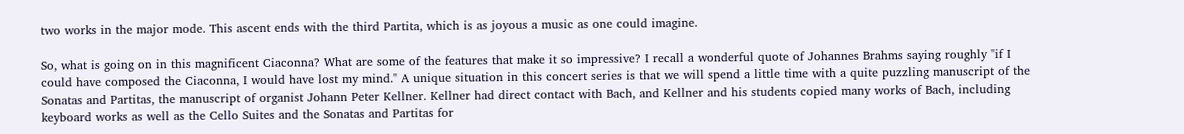two works in the major mode. This ascent ends with the third Partita, which is as joyous a music as one could imagine.

So, what is going on in this magnificent Ciaconna? What are some of the features that make it so impressive? I recall a wonderful quote of Johannes Brahms saying roughly "if I could have composed the Ciaconna, I would have lost my mind." A unique situation in this concert series is that we will spend a little time with a quite puzzling manuscript of the Sonatas and Partitas, the manuscript of organist Johann Peter Kellner. Kellner had direct contact with Bach, and Kellner and his students copied many works of Bach, including keyboard works as well as the Cello Suites and the Sonatas and Partitas for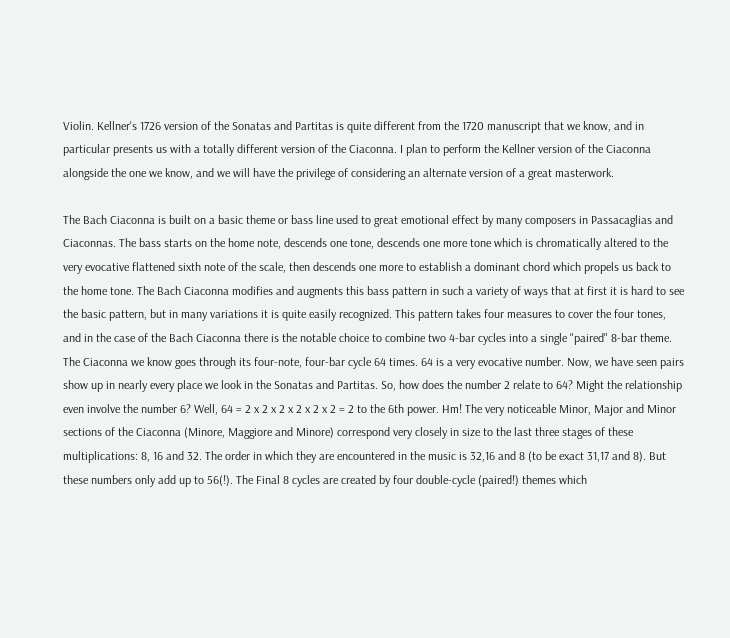Violin. Kellner's 1726 version of the Sonatas and Partitas is quite different from the 1720 manuscript that we know, and in particular presents us with a totally different version of the Ciaconna. I plan to perform the Kellner version of the Ciaconna alongside the one we know, and we will have the privilege of considering an alternate version of a great masterwork.

The Bach Ciaconna is built on a basic theme or bass line used to great emotional effect by many composers in Passacaglias and Ciaconnas. The bass starts on the home note, descends one tone, descends one more tone which is chromatically altered to the very evocative flattened sixth note of the scale, then descends one more to establish a dominant chord which propels us back to the home tone. The Bach Ciaconna modifies and augments this bass pattern in such a variety of ways that at first it is hard to see the basic pattern, but in many variations it is quite easily recognized. This pattern takes four measures to cover the four tones, and in the case of the Bach Ciaconna there is the notable choice to combine two 4-bar cycles into a single "paired" 8-bar theme. The Ciaconna we know goes through its four-note, four-bar cycle 64 times. 64 is a very evocative number. Now, we have seen pairs show up in nearly every place we look in the Sonatas and Partitas. So, how does the number 2 relate to 64? Might the relationship even involve the number 6? Well, 64 = 2 x 2 x 2 x 2 x 2 x 2 = 2 to the 6th power. Hm! The very noticeable Minor, Major and Minor sections of the Ciaconna (Minore, Maggiore and Minore) correspond very closely in size to the last three stages of these multiplications: 8, 16 and 32. The order in which they are encountered in the music is 32,16 and 8 (to be exact 31,17 and 8). But these numbers only add up to 56(!). The Final 8 cycles are created by four double-cycle (paired!) themes which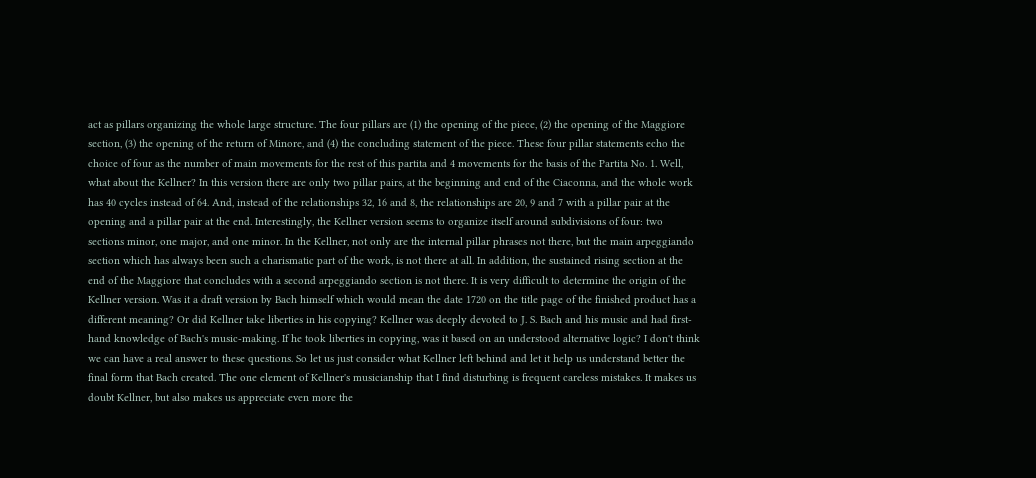act as pillars organizing the whole large structure. The four pillars are (1) the opening of the piece, (2) the opening of the Maggiore section, (3) the opening of the return of Minore, and (4) the concluding statement of the piece. These four pillar statements echo the choice of four as the number of main movements for the rest of this partita and 4 movements for the basis of the Partita No. 1. Well, what about the Kellner? In this version there are only two pillar pairs, at the beginning and end of the Ciaconna, and the whole work has 40 cycles instead of 64. And, instead of the relationships 32, 16 and 8, the relationships are 20, 9 and 7 with a pillar pair at the opening and a pillar pair at the end. Interestingly, the Kellner version seems to organize itself around subdivisions of four: two sections minor, one major, and one minor. In the Kellner, not only are the internal pillar phrases not there, but the main arpeggiando section which has always been such a charismatic part of the work, is not there at all. In addition, the sustained rising section at the end of the Maggiore that concludes with a second arpeggiando section is not there. It is very difficult to determine the origin of the Kellner version. Was it a draft version by Bach himself which would mean the date 1720 on the title page of the finished product has a different meaning? Or did Kellner take liberties in his copying? Kellner was deeply devoted to J. S. Bach and his music and had first-hand knowledge of Bach's music-making. If he took liberties in copying, was it based on an understood alternative logic? I don't think we can have a real answer to these questions. So let us just consider what Kellner left behind and let it help us understand better the final form that Bach created. The one element of Kellner's musicianship that I find disturbing is frequent careless mistakes. It makes us doubt Kellner, but also makes us appreciate even more the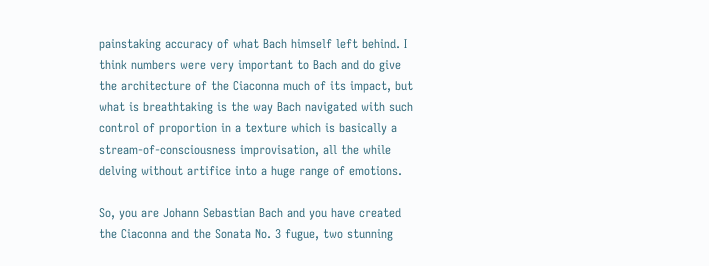painstaking accuracy of what Bach himself left behind. I think numbers were very important to Bach and do give the architecture of the Ciaconna much of its impact, but what is breathtaking is the way Bach navigated with such control of proportion in a texture which is basically a stream-of-consciousness improvisation, all the while delving without artifice into a huge range of emotions.

So, you are Johann Sebastian Bach and you have created the Ciaconna and the Sonata No. 3 fugue, two stunning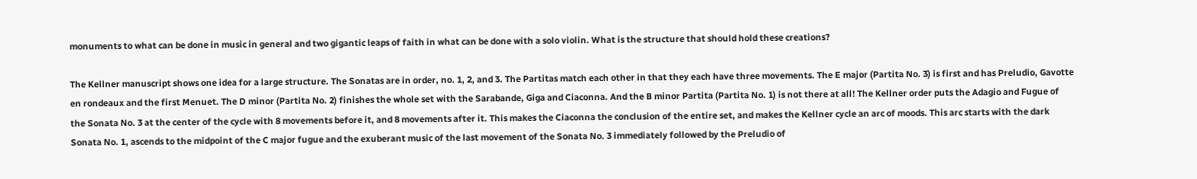monuments to what can be done in music in general and two gigantic leaps of faith in what can be done with a solo violin. What is the structure that should hold these creations?

The Kellner manuscript shows one idea for a large structure. The Sonatas are in order, no. 1, 2, and 3. The Partitas match each other in that they each have three movements. The E major (Partita No. 3) is first and has Preludio, Gavotte en rondeaux and the first Menuet. The D minor (Partita No. 2) finishes the whole set with the Sarabande, Giga and Ciaconna. And the B minor Partita (Partita No. 1) is not there at all! The Kellner order puts the Adagio and Fugue of the Sonata No. 3 at the center of the cycle with 8 movements before it, and 8 movements after it. This makes the Ciaconna the conclusion of the entire set, and makes the Kellner cycle an arc of moods. This arc starts with the dark Sonata No. 1, ascends to the midpoint of the C major fugue and the exuberant music of the last movement of the Sonata No. 3 immediately followed by the Preludio of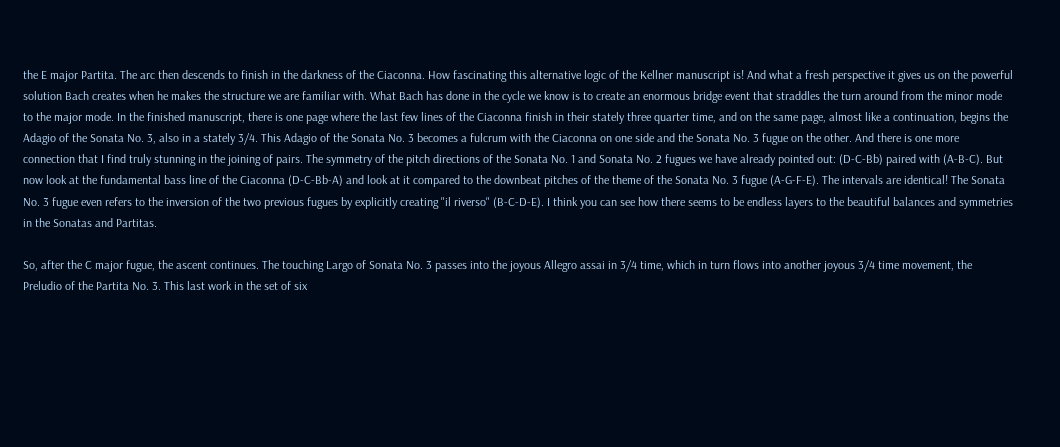the E major Partita. The arc then descends to finish in the darkness of the Ciaconna. How fascinating this alternative logic of the Kellner manuscript is! And what a fresh perspective it gives us on the powerful solution Bach creates when he makes the structure we are familiar with. What Bach has done in the cycle we know is to create an enormous bridge event that straddles the turn around from the minor mode to the major mode. In the finished manuscript, there is one page where the last few lines of the Ciaconna finish in their stately three quarter time, and on the same page, almost like a continuation, begins the Adagio of the Sonata No. 3, also in a stately 3/4. This Adagio of the Sonata No. 3 becomes a fulcrum with the Ciaconna on one side and the Sonata No. 3 fugue on the other. And there is one more connection that I find truly stunning in the joining of pairs. The symmetry of the pitch directions of the Sonata No. 1 and Sonata No. 2 fugues we have already pointed out: (D-C-Bb) paired with (A-B-C). But now look at the fundamental bass line of the Ciaconna (D-C-Bb-A) and look at it compared to the downbeat pitches of the theme of the Sonata No. 3 fugue (A-G-F-E). The intervals are identical! The Sonata No. 3 fugue even refers to the inversion of the two previous fugues by explicitly creating "il riverso" (B-C-D-E). I think you can see how there seems to be endless layers to the beautiful balances and symmetries in the Sonatas and Partitas.

So, after the C major fugue, the ascent continues. The touching Largo of Sonata No. 3 passes into the joyous Allegro assai in 3/4 time, which in turn flows into another joyous 3/4 time movement, the Preludio of the Partita No. 3. This last work in the set of six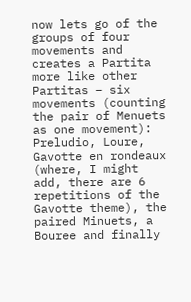now lets go of the groups of four movements and creates a Partita more like other Partitas – six movements (counting the pair of Menuets as one movement): Preludio, Loure, Gavotte en rondeaux (where, I might add, there are 6 repetitions of the Gavotte theme), the paired Minuets, a Bouree and finally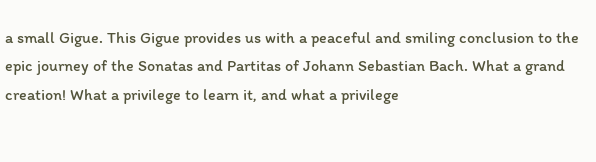a small Gigue. This Gigue provides us with a peaceful and smiling conclusion to the epic journey of the Sonatas and Partitas of Johann Sebastian Bach. What a grand creation! What a privilege to learn it, and what a privilege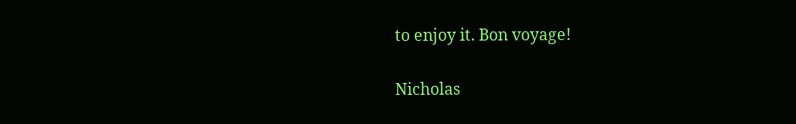to enjoy it. Bon voyage!

Nicholas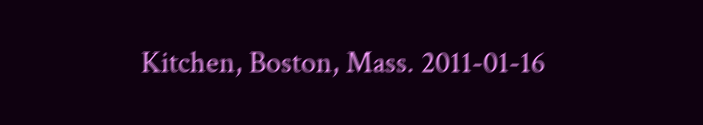Kitchen, Boston, Mass. 2011-01-16